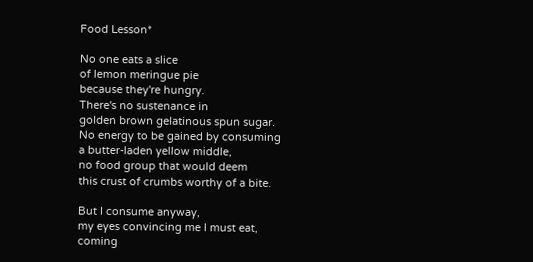Food Lesson*

No one eats a slice
of lemon meringue pie
because they're hungry.
There's no sustenance in
golden brown gelatinous spun sugar.
No energy to be gained by consuming
a butter-laden yellow middle,
no food group that would deem
this crust of crumbs worthy of a bite.

But I consume anyway,
my eyes convincing me I must eat,
coming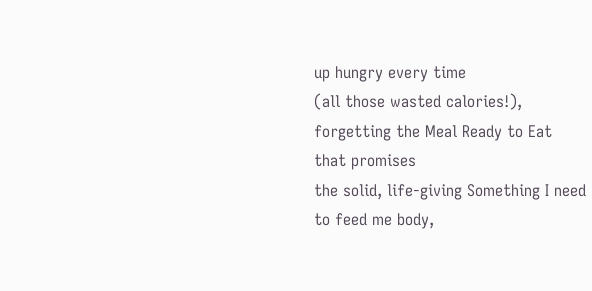up hungry every time
(all those wasted calories!),
forgetting the Meal Ready to Eat
that promises
the solid, life-giving Something I need
to feed me body,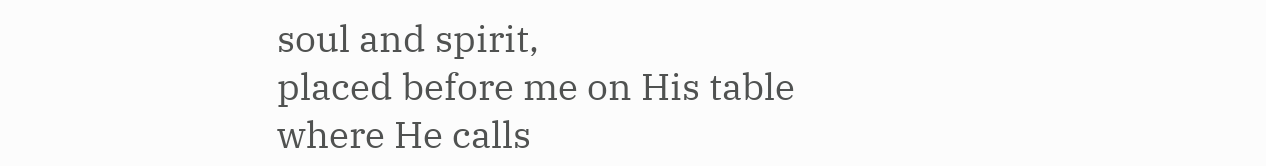soul and spirit,
placed before me on His table
where He calls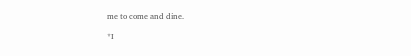me to come and dine.

*I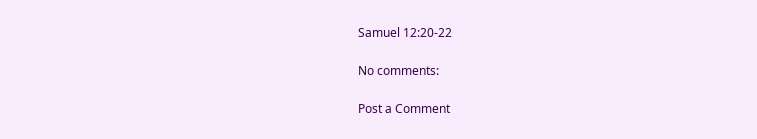Samuel 12:20-22

No comments:

Post a Comment